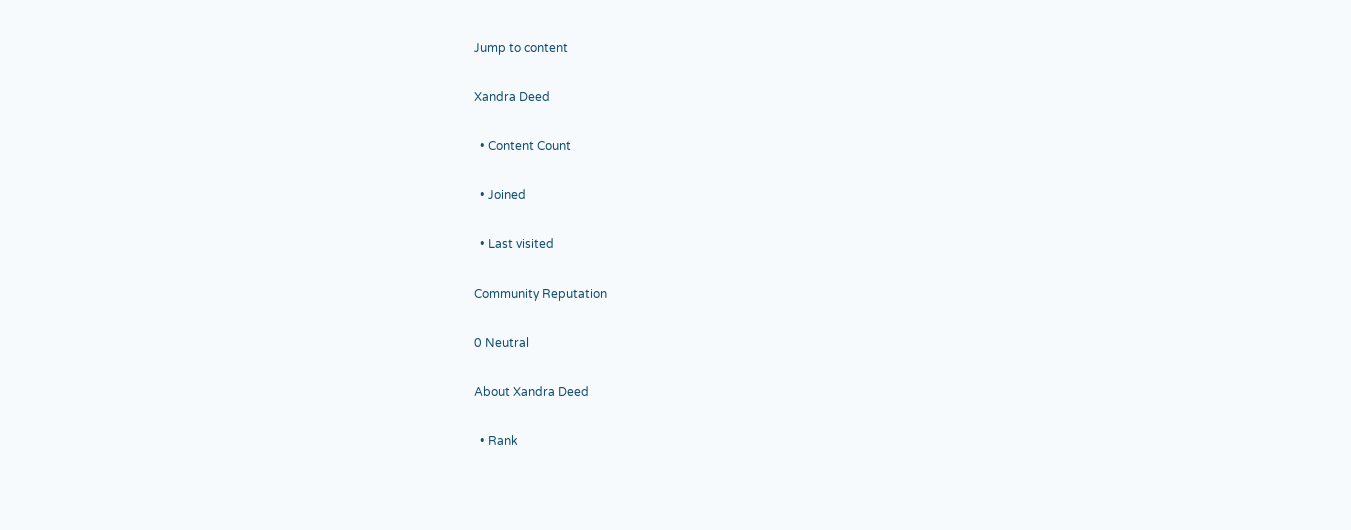Jump to content

Xandra Deed

  • Content Count

  • Joined

  • Last visited

Community Reputation

0 Neutral

About Xandra Deed

  • Rank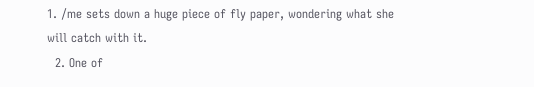1. /me sets down a huge piece of fly paper, wondering what she will catch with it.
  2. One of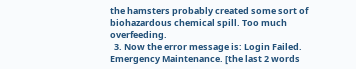the hamsters probably created some sort of biohazardous chemical spill. Too much overfeeding.
  3. Now the error message is: Login Failed. Emergency Maintenance. [the last 2 words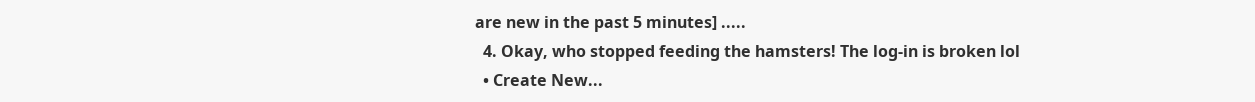are new in the past 5 minutes] .....
  4. Okay, who stopped feeding the hamsters! The log-in is broken lol
  • Create New...